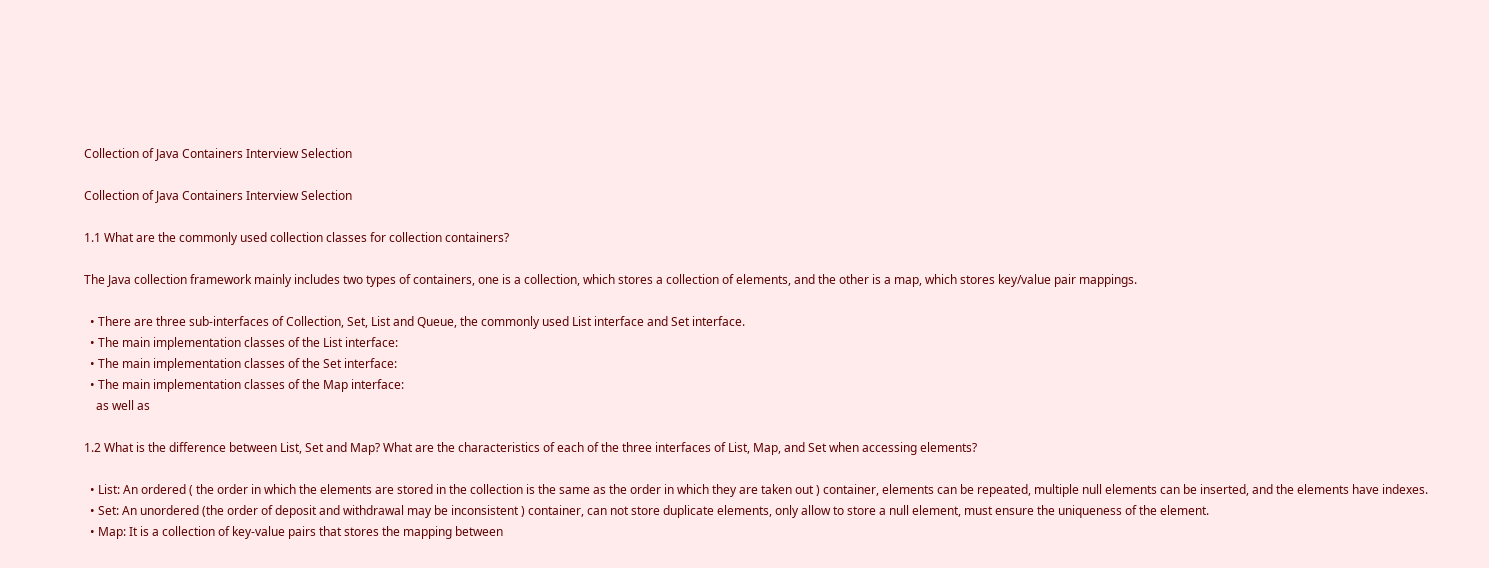Collection of Java Containers Interview Selection

Collection of Java Containers Interview Selection

1.1 What are the commonly used collection classes for collection containers?

The Java collection framework mainly includes two types of containers, one is a collection, which stores a collection of elements, and the other is a map, which stores key/value pair mappings.

  • There are three sub-interfaces of Collection, Set, List and Queue, the commonly used List interface and Set interface.
  • The main implementation classes of the List interface:
  • The main implementation classes of the Set interface:
  • The main implementation classes of the Map interface:
    as well as

1.2 What is the difference between List, Set and Map? What are the characteristics of each of the three interfaces of List, Map, and Set when accessing elements?

  • List: An ordered ( the order in which the elements are stored in the collection is the same as the order in which they are taken out ) container, elements can be repeated, multiple null elements can be inserted, and the elements have indexes.
  • Set: An unordered (the order of deposit and withdrawal may be inconsistent ) container, can not store duplicate elements, only allow to store a null element, must ensure the uniqueness of the element.
  • Map: It is a collection of key-value pairs that stores the mapping between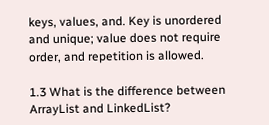keys, values, and. Key is unordered and unique; value does not require order, and repetition is allowed.

1.3 What is the difference between ArrayList and LinkedList?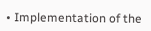• Implementation of the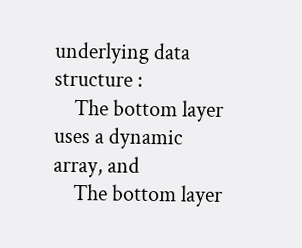underlying data structure :
    The bottom layer uses a dynamic array, and
    The bottom layer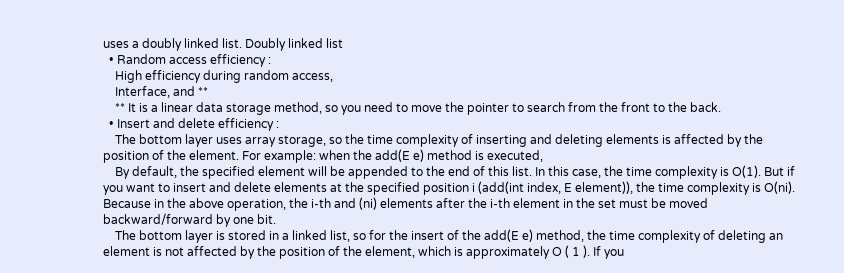uses a doubly linked list. Doubly linked list
  • Random access efficiency :
    High efficiency during random access,
    Interface, and **
    ** It is a linear data storage method, so you need to move the pointer to search from the front to the back.
  • Insert and delete efficiency :
    The bottom layer uses array storage, so the time complexity of inserting and deleting elements is affected by the position of the element. For example: when the add(E e) method is executed,
    By default, the specified element will be appended to the end of this list. In this case, the time complexity is O(1). But if you want to insert and delete elements at the specified position i (add(int index, E element)), the time complexity is O(ni). Because in the above operation, the i-th and (ni) elements after the i-th element in the set must be moved backward/forward by one bit.
    The bottom layer is stored in a linked list, so for the insert of the add(E e) method, the time complexity of deleting an element is not affected by the position of the element, which is approximately O ( 1 ). If you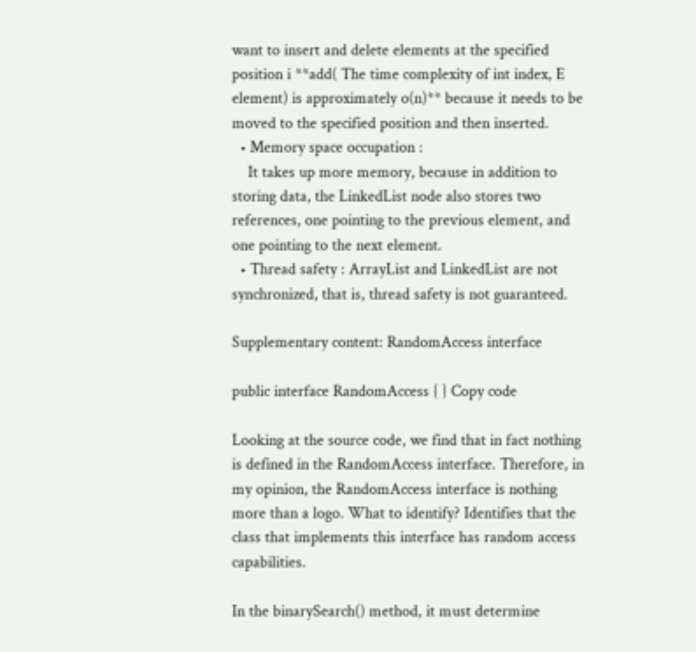want to insert and delete elements at the specified position i **add( The time complexity of int index, E element) is approximately o(n)** because it needs to be moved to the specified position and then inserted.
  • Memory space occupation :
    It takes up more memory, because in addition to storing data, the LinkedList node also stores two references, one pointing to the previous element, and one pointing to the next element.
  • Thread safety : ArrayList and LinkedList are not synchronized, that is, thread safety is not guaranteed.

Supplementary content: RandomAccess interface

public interface RandomAccess { } Copy code

Looking at the source code, we find that in fact nothing is defined in the RandomAccess interface. Therefore, in my opinion, the RandomAccess interface is nothing more than a logo. What to identify? Identifies that the class that implements this interface has random access capabilities.

In the binarySearch() method, it must determine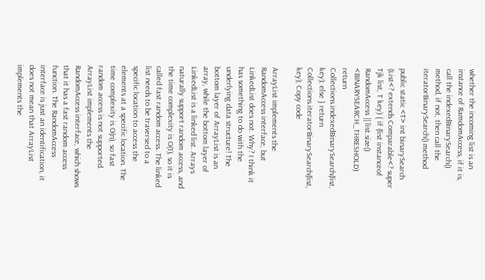whether the incoming list is an instance of RamdomAccess, if it is, call the indexedBinarySearch() method, if not, then call the iteratorBinarySearch() method

public static <T> int binarySearch (List<? extends Comparable<? super Tjk list, T key) { if (list instanceof RandomAccess || list.size() <BINARYSEARCH_THRESHOLD) return Collections.indexedBinarySearch(list, key); else } return Collections.iteratorBinarySearch(list, key); Copy code

ArrayList implements the RandomAccess interface, but LinkedList does not. Why? I think it has something to do with the underlying data structure! The bottom layer of ArrayList is an array, while the bottom layer of LinkedList is a linked list. Arrays naturally support random access, and the time complexity is O(1), so it is called fast random access. The linked list needs to be traversed to a specific location to access the elements at a specific location. The time complexity is O(n), so fast random access is not supported. ArrayList implements the RandomAccess interface, which shows that it has a fast random access function. The RandomAccess interface is just an identification, it does not mean that ArrayList implements the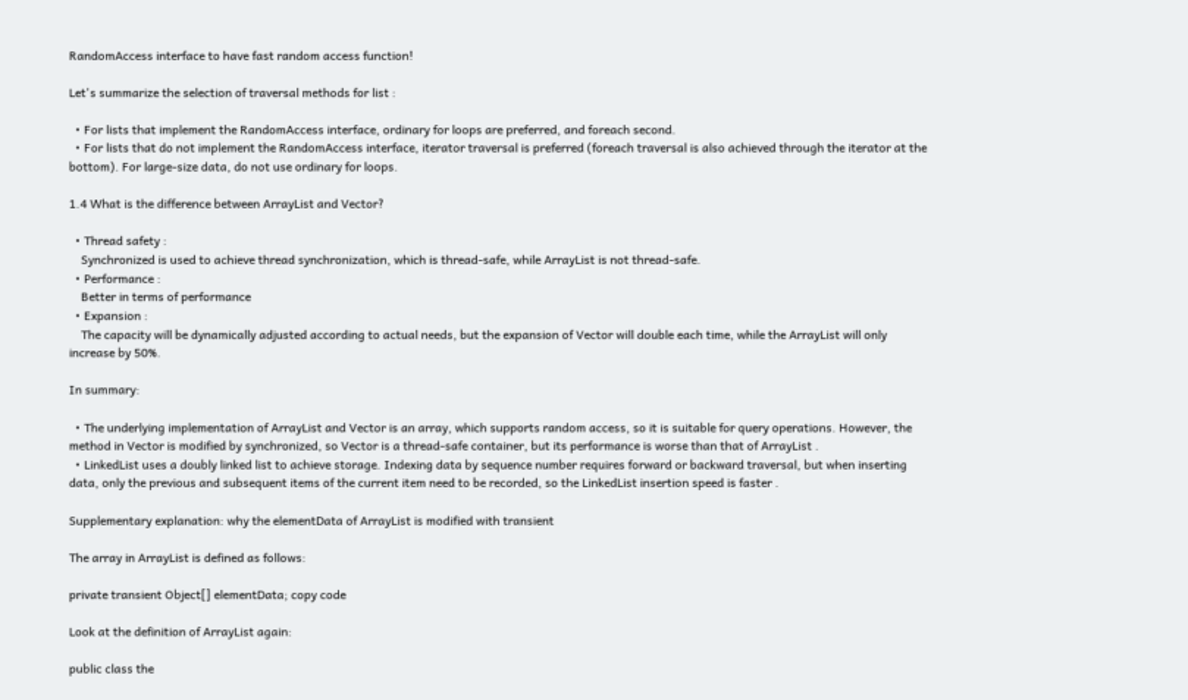RandomAccess interface to have fast random access function!

Let's summarize the selection of traversal methods for list :

  • For lists that implement the RandomAccess interface, ordinary for loops are preferred, and foreach second.
  • For lists that do not implement the RandomAccess interface, iterator traversal is preferred (foreach traversal is also achieved through the iterator at the bottom). For large-size data, do not use ordinary for loops.

1.4 What is the difference between ArrayList and Vector?

  • Thread safety :
    Synchronized is used to achieve thread synchronization, which is thread-safe, while ArrayList is not thread-safe.
  • Performance :
    Better in terms of performance
  • Expansion :
    The capacity will be dynamically adjusted according to actual needs, but the expansion of Vector will double each time, while the ArrayList will only increase by 50%.

In summary:

  • The underlying implementation of ArrayList and Vector is an array, which supports random access, so it is suitable for query operations. However, the method in Vector is modified by synchronized, so Vector is a thread-safe container, but its performance is worse than that of ArrayList .
  • LinkedList uses a doubly linked list to achieve storage. Indexing data by sequence number requires forward or backward traversal, but when inserting data, only the previous and subsequent items of the current item need to be recorded, so the LinkedList insertion speed is faster .

Supplementary explanation: why the elementData of ArrayList is modified with transient

The array in ArrayList is defined as follows:

private transient Object[] elementData; copy code

Look at the definition of ArrayList again:

public class the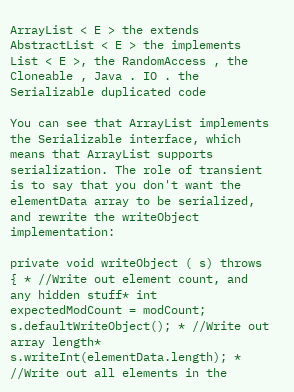ArrayList < E > the extends AbstractList < E > the implements List < E >, the RandomAccess , the Cloneable , Java . IO . the Serializable duplicated code

You can see that ArrayList implements the Serializable interface, which means that ArrayList supports serialization. The role of transient is to say that you don't want the elementData array to be serialized, and rewrite the writeObject implementation:

private void writeObject ( s) throws { * //Write out element count, and any hidden stuff* int expectedModCount = modCount; s.defaultWriteObject(); * //Write out array length* s.writeInt(elementData.length); * //Write out all elements in the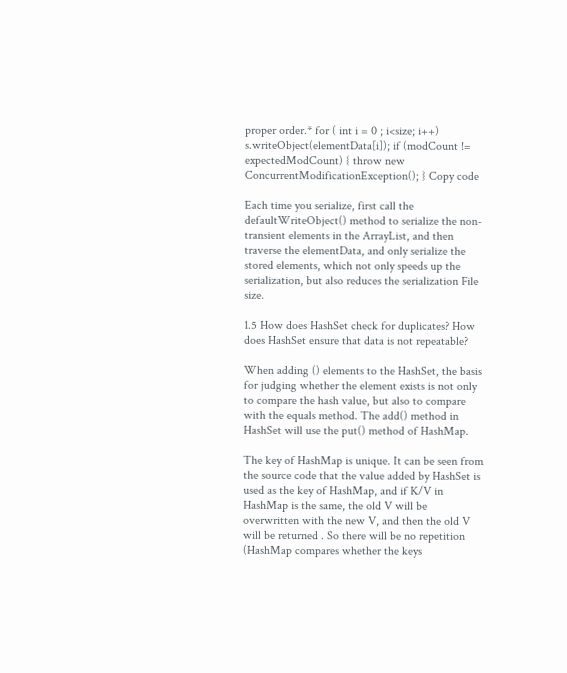proper order.* for ( int i = 0 ; i<size; i++) s.writeObject(elementData[i]); if (modCount != expectedModCount) { throw new ConcurrentModificationException(); } Copy code

Each time you serialize, first call the defaultWriteObject() method to serialize the non-transient elements in the ArrayList, and then traverse the elementData, and only serialize the stored elements, which not only speeds up the serialization, but also reduces the serialization File size.

1.5 How does HashSet check for duplicates? How does HashSet ensure that data is not repeatable?

When adding () elements to the HashSet, the basis for judging whether the element exists is not only to compare the hash value, but also to compare with the equals method. The add() method in HashSet will use the put() method of HashMap.

The key of HashMap is unique. It can be seen from the source code that the value added by HashSet is used as the key of HashMap, and if K/V in HashMap is the same, the old V will be overwritten with the new V, and then the old V will be returned . So there will be no repetition (HashMap compares whether the keys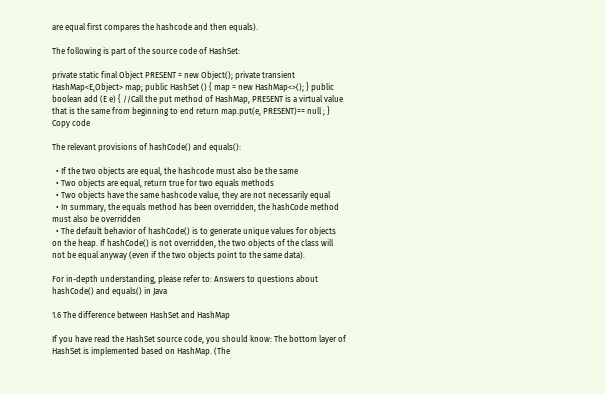are equal first compares the hashcode and then equals).

The following is part of the source code of HashSet:

private static final Object PRESENT = new Object(); private transient HashMap<E,Object> map; public HashSet () { map = new HashMap<>(); } public boolean add (E e) { //Call the put method of HashMap, PRESENT is a virtual value that is the same from beginning to end return map.put(e, PRESENT)== null ; } Copy code

The relevant provisions of hashCode() and equals():

  • If the two objects are equal, the hashcode must also be the same
  • Two objects are equal, return true for two equals methods
  • Two objects have the same hashcode value, they are not necessarily equal
  • In summary, the equals method has been overridden, the hashCode method must also be overridden
  • The default behavior of hashCode() is to generate unique values for objects on the heap. If hashCode() is not overridden, the two objects of the class will not be equal anyway (even if the two objects point to the same data).

For in-depth understanding, please refer to: Answers to questions about hashCode() and equals() in Java

1.6 The difference between HashSet and HashMap

If you have read the HashSet source code, you should know: The bottom layer of HashSet is implemented based on HashMap. (The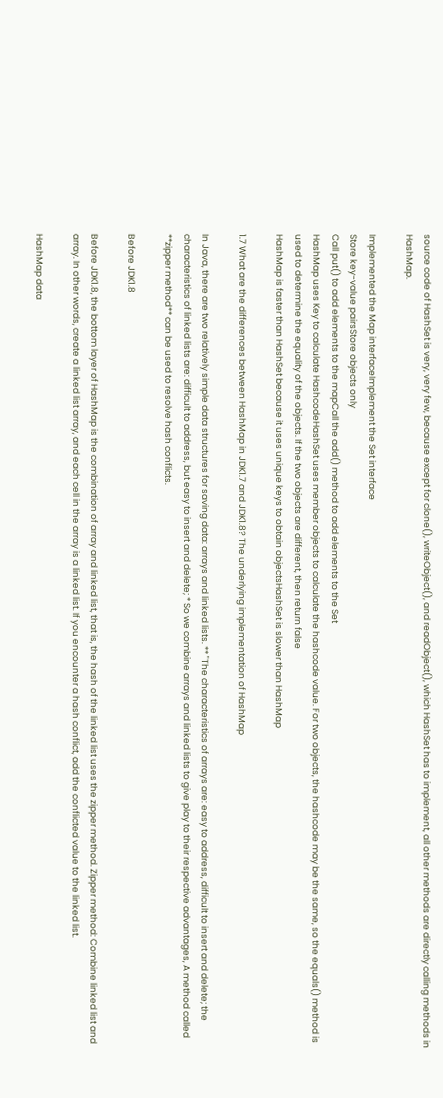source code of HashSet is very, very few, because except for clone(), writeObject(), and readObject(), which HashSet has to implement, all other methods are directly calling methods in HashMap.

Implemented the Map interfaceImplement the Set interface
Store key-value pairsStore objects only
Call put() to add elements to the mapCall the add() method to add elements to the Set
HashMap uses Key to calculate HashcodeHashSet uses member objects to calculate the hashcode value. For two objects, the hashcode may be the same, so the equals() method is used to determine the equality of the objects. If the two objects are different, then return false
HashMap is faster than HashSet because it uses unique keys to obtain objectsHashSet is slower than HashMap

1.7 What are the differences between HashMap in JDK1.7 and JDK1.8? The underlying implementation of HashMap

In Java, there are two relatively simple data structures for saving data: arrays and linked lists. ** "The characteristics of arrays are: easy to address, difficult to insert and delete; the characteristics of linked lists are: difficult to address, but easy to insert and delete; * So we combine arrays and linked lists to give play to their respective advantages, A method called **zipper method** can be used to resolve hash conflicts.

Before JDK1.8

Before JDK1.8, the bottom layer of HashMap is the combination of array and linked list, that is, the hash of the linked list uses the zipper method. Zipper method: Combine linked list and array. In other words, create a linked list array, and each cell in the array is a linked list. If you encounter a hash conflict, add the conflicted value to the linked list.

HashMap data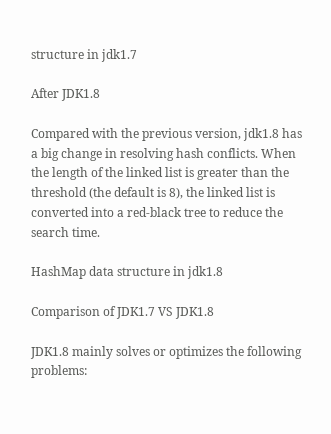structure in jdk1.7

After JDK1.8

Compared with the previous version, jdk1.8 has a big change in resolving hash conflicts. When the length of the linked list is greater than the threshold (the default is 8), the linked list is converted into a red-black tree to reduce the search time.

HashMap data structure in jdk1.8

Comparison of JDK1.7 VS JDK1.8

JDK1.8 mainly solves or optimizes the following problems: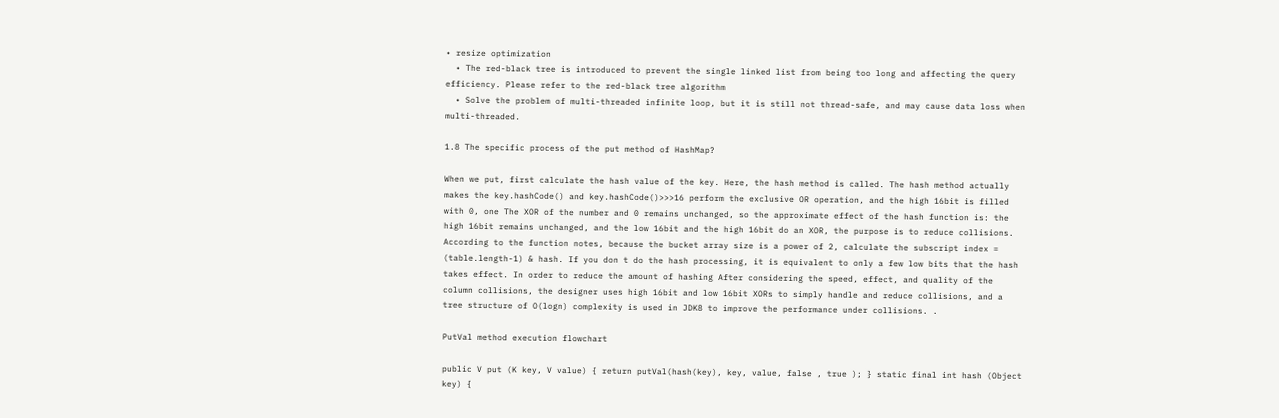• resize optimization
  • The red-black tree is introduced to prevent the single linked list from being too long and affecting the query efficiency. Please refer to the red-black tree algorithm
  • Solve the problem of multi-threaded infinite loop, but it is still not thread-safe, and may cause data loss when multi-threaded.

1.8 The specific process of the put method of HashMap?

When we put, first calculate the hash value of the key. Here, the hash method is called. The hash method actually makes the key.hashCode() and key.hashCode()>>>16 perform the exclusive OR operation, and the high 16bit is filled with 0, one The XOR of the number and 0 remains unchanged, so the approximate effect of the hash function is: the high 16bit remains unchanged, and the low 16bit and the high 16bit do an XOR, the purpose is to reduce collisions. According to the function notes, because the bucket array size is a power of 2, calculate the subscript index = (table.length-1) & hash. If you don t do the hash processing, it is equivalent to only a few low bits that the hash takes effect. In order to reduce the amount of hashing After considering the speed, effect, and quality of the column collisions, the designer uses high 16bit and low 16bit XORs to simply handle and reduce collisions, and a tree structure of O(logn) complexity is used in JDK8 to improve the performance under collisions. .

PutVal method execution flowchart

public V put (K key, V value) { return putVal(hash(key), key, value, false , true ); } static final int hash (Object key) {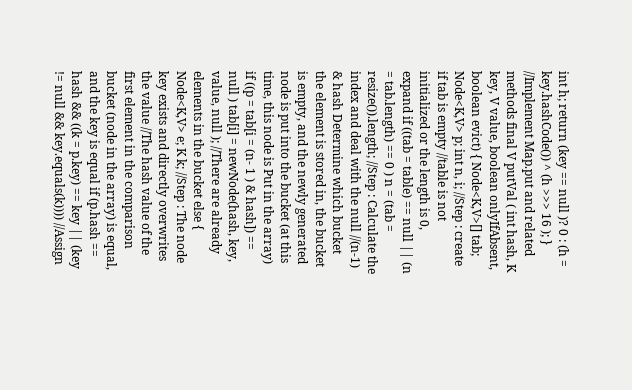int h; return (key == null )? 0 : (h = key.hashCode()) ^ (h >>> 16 ); } //Implement Map.put and related methods final V putVal ( int hash, K key, V value, boolean onlyIfAbsent, boolean evict) { Node<K,V>[] tab; Node<K,V> p; int n, i; //Step : create if tab is empty //table is not initialized or the length is 0, expand if ((tab = table) == null || (n = tab.length) == 0 ) n = (tab = resize()).length; //Step : Calculate the index and deal with the null //(n-1) & hash Determine which bucket the element is stored in, the bucket is empty, and the newly generated node is put into the bucket (at this time, this node is Put in the array) if ((p = tab[i = (n- 1 ) & hash]) == null ) tab[i] = newNode(hash, key, value, null ); //There are already elements in the bucket else { Node<K,V> e; K k; //Step : The node key exists and directly overwrites the value //The hash value of the first element in the comparison bucket (node in the array) is equal, and the key is equal if (p.hash == hash && ((k = p.key) == key || (key != null && key.equals(k)))) //Assign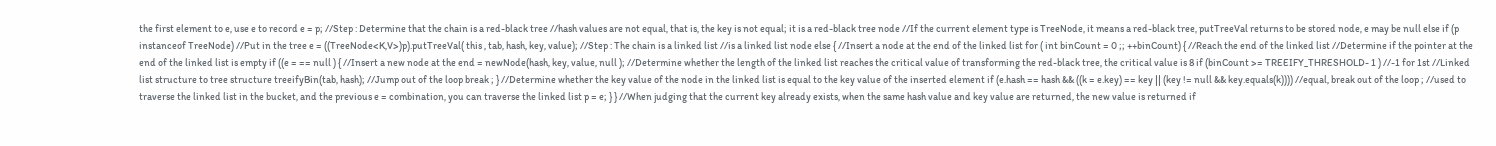the first element to e, use e to record e = p; //Step : Determine that the chain is a red-black tree //hash values are not equal, that is, the key is not equal; it is a red-black tree node //If the current element type is TreeNode, it means a red-black tree, putTreeVal returns to be stored node, e may be null else if (p instanceof TreeNode) //Put in the tree e = ((TreeNode<K,V>)p).putTreeVal( this , tab, hash, key, value); //Step : The chain is a linked list //is a linked list node else { //Insert a node at the end of the linked list for ( int binCount = 0 ;; ++binCount) { //Reach the end of the linked list //Determine if the pointer at the end of the linked list is empty if ((e = == null ) { //Insert a new node at the end = newNode(hash, key, value, null ); //Determine whether the length of the linked list reaches the critical value of transforming the red-black tree, the critical value is 8 if (binCount >= TREEIFY_THRESHOLD- 1 ) //-1 for 1st //Linked list structure to tree structure treeifyBin(tab, hash); //Jump out of the loop break ; } //Determine whether the key value of the node in the linked list is equal to the key value of the inserted element if (e.hash == hash && ((k = e.key) == key || (key != null && key.equals(k)))) //equal, break out of the loop ; //used to traverse the linked list in the bucket, and the previous e = combination, you can traverse the linked list p = e; } } //When judging that the current key already exists, when the same hash value and key value are returned, the new value is returned if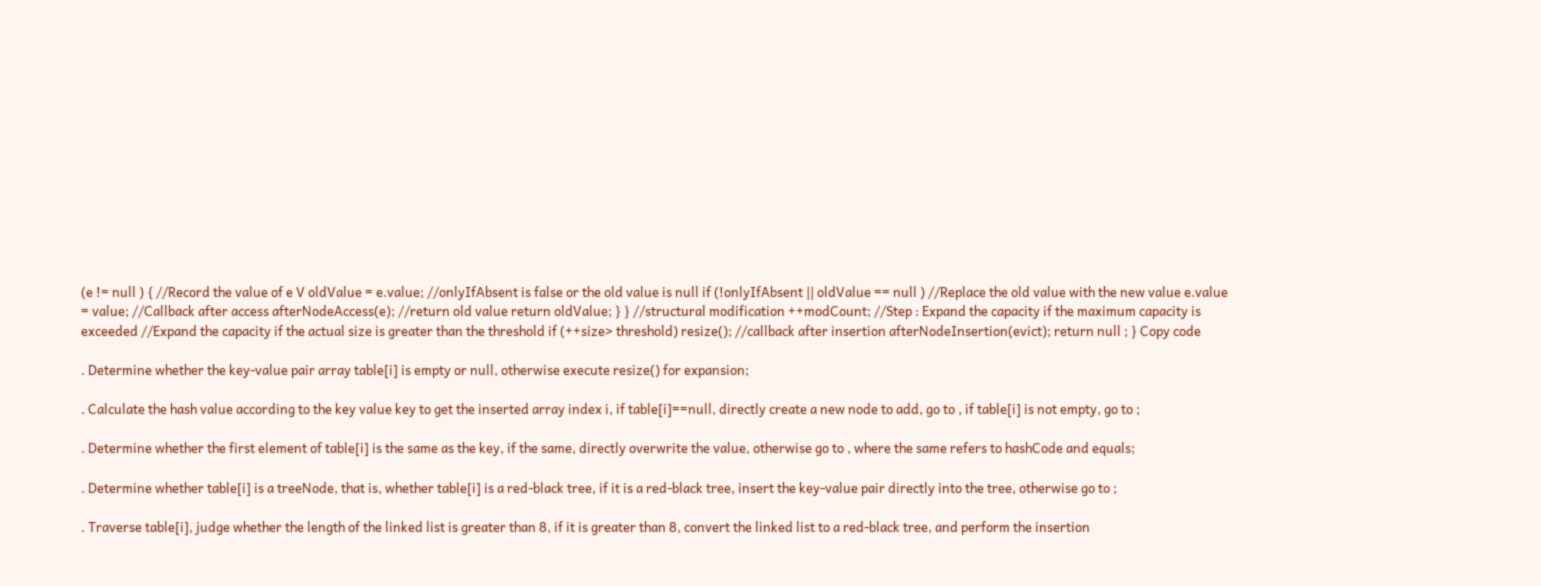(e != null ) { //Record the value of e V oldValue = e.value; //onlyIfAbsent is false or the old value is null if (!onlyIfAbsent || oldValue == null ) //Replace the old value with the new value e.value = value; //Callback after access afterNodeAccess(e); //return old value return oldValue; } } //structural modification ++modCount; //Step : Expand the capacity if the maximum capacity is exceeded //Expand the capacity if the actual size is greater than the threshold if (++size> threshold) resize(); //callback after insertion afterNodeInsertion(evict); return null ; } Copy code

. Determine whether the key-value pair array table[i] is empty or null, otherwise execute resize() for expansion;

. Calculate the hash value according to the key value key to get the inserted array index i, if table[i]==null, directly create a new node to add, go to , if table[i] is not empty, go to ;

. Determine whether the first element of table[i] is the same as the key, if the same, directly overwrite the value, otherwise go to , where the same refers to hashCode and equals;

. Determine whether table[i] is a treeNode, that is, whether table[i] is a red-black tree, if it is a red-black tree, insert the key-value pair directly into the tree, otherwise go to ;

. Traverse table[i], judge whether the length of the linked list is greater than 8, if it is greater than 8, convert the linked list to a red-black tree, and perform the insertion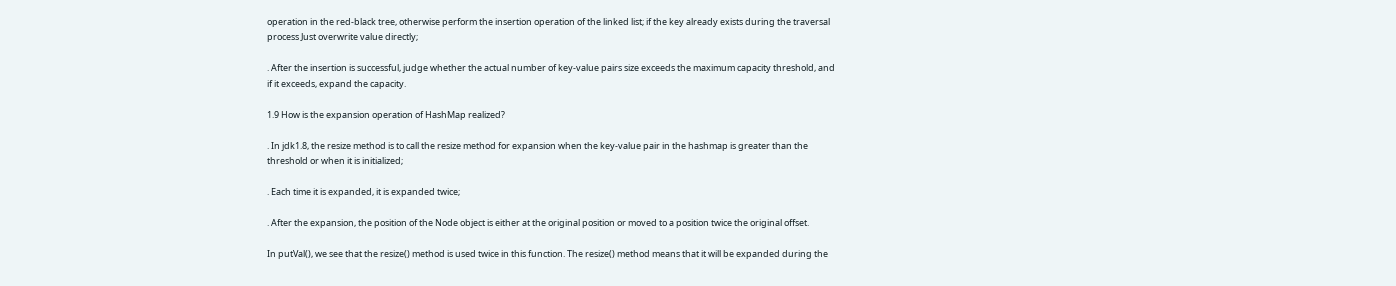operation in the red-black tree, otherwise perform the insertion operation of the linked list; if the key already exists during the traversal process Just overwrite value directly;

. After the insertion is successful, judge whether the actual number of key-value pairs size exceeds the maximum capacity threshold, and if it exceeds, expand the capacity.

1.9 How is the expansion operation of HashMap realized?

. In jdk1.8, the resize method is to call the resize method for expansion when the key-value pair in the hashmap is greater than the threshold or when it is initialized;

. Each time it is expanded, it is expanded twice;

. After the expansion, the position of the Node object is either at the original position or moved to a position twice the original offset.

In putVal(), we see that the resize() method is used twice in this function. The resize() method means that it will be expanded during the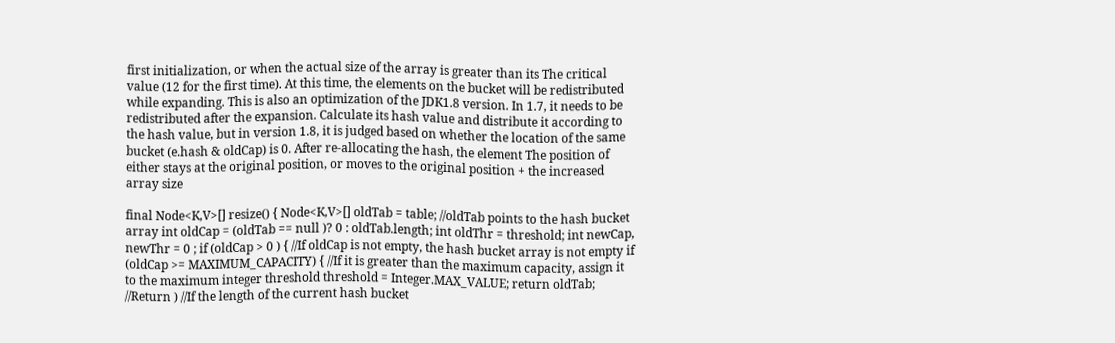first initialization, or when the actual size of the array is greater than its The critical value (12 for the first time). At this time, the elements on the bucket will be redistributed while expanding. This is also an optimization of the JDK1.8 version. In 1.7, it needs to be redistributed after the expansion. Calculate its hash value and distribute it according to the hash value, but in version 1.8, it is judged based on whether the location of the same bucket (e.hash & oldCap) is 0. After re-allocating the hash, the element The position of either stays at the original position, or moves to the original position + the increased array size

final Node<K,V>[] resize() { Node<K,V>[] oldTab = table; //oldTab points to the hash bucket array int oldCap = (oldTab == null )? 0 : oldTab.length; int oldThr = threshold; int newCap, newThr = 0 ; if (oldCap > 0 ) { //If oldCap is not empty, the hash bucket array is not empty if (oldCap >= MAXIMUM_CAPACITY) { //If it is greater than the maximum capacity, assign it to the maximum integer threshold threshold = Integer.MAX_VALUE; return oldTab; //Return ) //If the length of the current hash bucket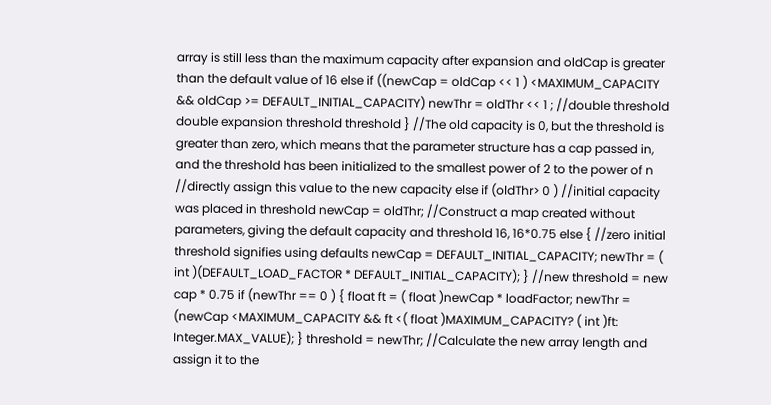array is still less than the maximum capacity after expansion and oldCap is greater than the default value of 16 else if ((newCap = oldCap << 1 ) <MAXIMUM_CAPACITY && oldCap >= DEFAULT_INITIAL_CAPACITY) newThr = oldThr << 1 ; //double threshold double expansion threshold threshold } //The old capacity is 0, but the threshold is greater than zero, which means that the parameter structure has a cap passed in, and the threshold has been initialized to the smallest power of 2 to the power of n //directly assign this value to the new capacity else if (oldThr> 0 ) //initial capacity was placed in threshold newCap = oldThr; //Construct a map created without parameters, giving the default capacity and threshold 16, 16*0.75 else { //zero initial threshold signifies using defaults newCap = DEFAULT_INITIAL_CAPACITY; newThr = ( int )(DEFAULT_LOAD_FACTOR * DEFAULT_INITIAL_CAPACITY); } //new threshold = new cap * 0.75 if (newThr == 0 ) { float ft = ( float )newCap * loadFactor; newThr = (newCap <MAXIMUM_CAPACITY && ft <( float )MAXIMUM_CAPACITY? ( int )ft: Integer.MAX_VALUE); } threshold = newThr; //Calculate the new array length and assign it to the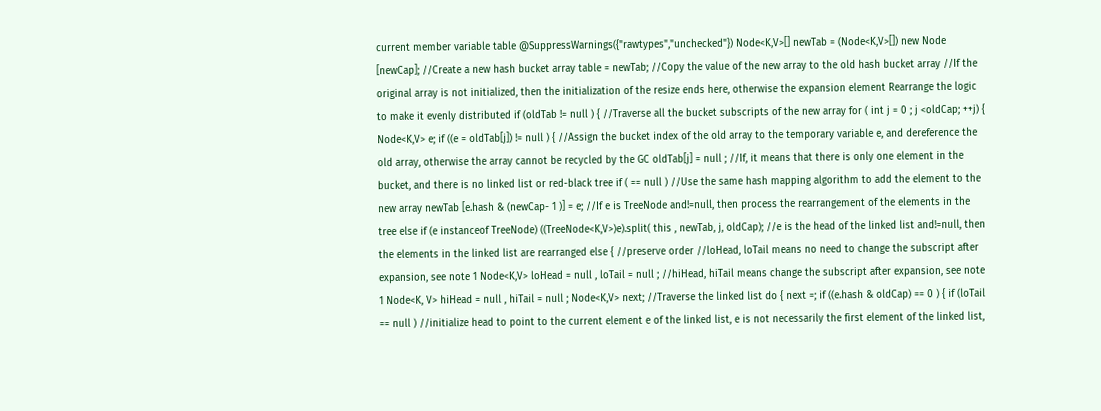current member variable table @SuppressWarnings({"rawtypes","unchecked"}) Node<K,V>[] newTab = (Node<K,V>[]) new Node [newCap]; //Create a new hash bucket array table = newTab; //Copy the value of the new array to the old hash bucket array //If the original array is not initialized, then the initialization of the resize ends here, otherwise the expansion element Rearrange the logic to make it evenly distributed if (oldTab != null ) { //Traverse all the bucket subscripts of the new array for ( int j = 0 ; j <oldCap; ++j) { Node<K,V> e; if ((e = oldTab[j]) != null ) { //Assign the bucket index of the old array to the temporary variable e, and dereference the old array, otherwise the array cannot be recycled by the GC oldTab[j] = null ; //If, it means that there is only one element in the bucket, and there is no linked list or red-black tree if ( == null ) //Use the same hash mapping algorithm to add the element to the new array newTab [e.hash & (newCap- 1 )] = e; //If e is TreeNode and!=null, then process the rearrangement of the elements in the tree else if (e instanceof TreeNode) ((TreeNode<K,V>)e).split( this , newTab, j, oldCap); //e is the head of the linked list and!=null, then the elements in the linked list are rearranged else { //preserve order //loHead, loTail means no need to change the subscript after expansion, see note 1 Node<K,V> loHead = null , loTail = null ; //hiHead, hiTail means change the subscript after expansion, see note 1 Node<K, V> hiHead = null , hiTail = null ; Node<K,V> next; //Traverse the linked list do { next =; if ((e.hash & oldCap) == 0 ) { if (loTail == null ) //initialize head to point to the current element e of the linked list, e is not necessarily the first element of the linked list,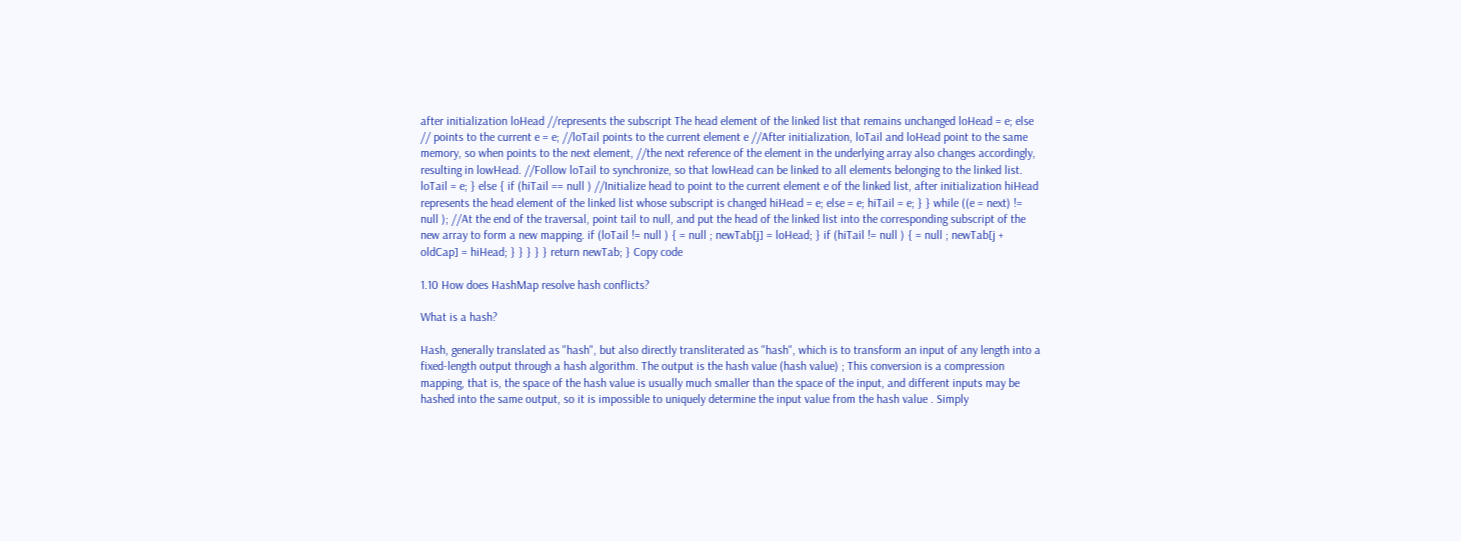after initialization loHead //represents the subscript The head element of the linked list that remains unchanged loHead = e; else // points to the current e = e; //loTail points to the current element e //After initialization, loTail and loHead point to the same memory, so when points to the next element, //the next reference of the element in the underlying array also changes accordingly, resulting in lowHead. //Follow loTail to synchronize, so that lowHead can be linked to all elements belonging to the linked list. loTail = e; } else { if (hiTail == null ) //Initialize head to point to the current element e of the linked list, after initialization hiHead represents the head element of the linked list whose subscript is changed hiHead = e; else = e; hiTail = e; } } while ((e = next) != null ); //At the end of the traversal, point tail to null, and put the head of the linked list into the corresponding subscript of the new array to form a new mapping. if (loTail != null ) { = null ; newTab[j] = loHead; } if (hiTail != null ) { = null ; newTab[j + oldCap] = hiHead; } } } } } return newTab; } Copy code

1.10 How does HashMap resolve hash conflicts?

What is a hash?

Hash, generally translated as "hash", but also directly transliterated as "hash", which is to transform an input of any length into a fixed-length output through a hash algorithm. The output is the hash value (hash value) ; This conversion is a compression mapping, that is, the space of the hash value is usually much smaller than the space of the input, and different inputs may be hashed into the same output, so it is impossible to uniquely determine the input value from the hash value . Simply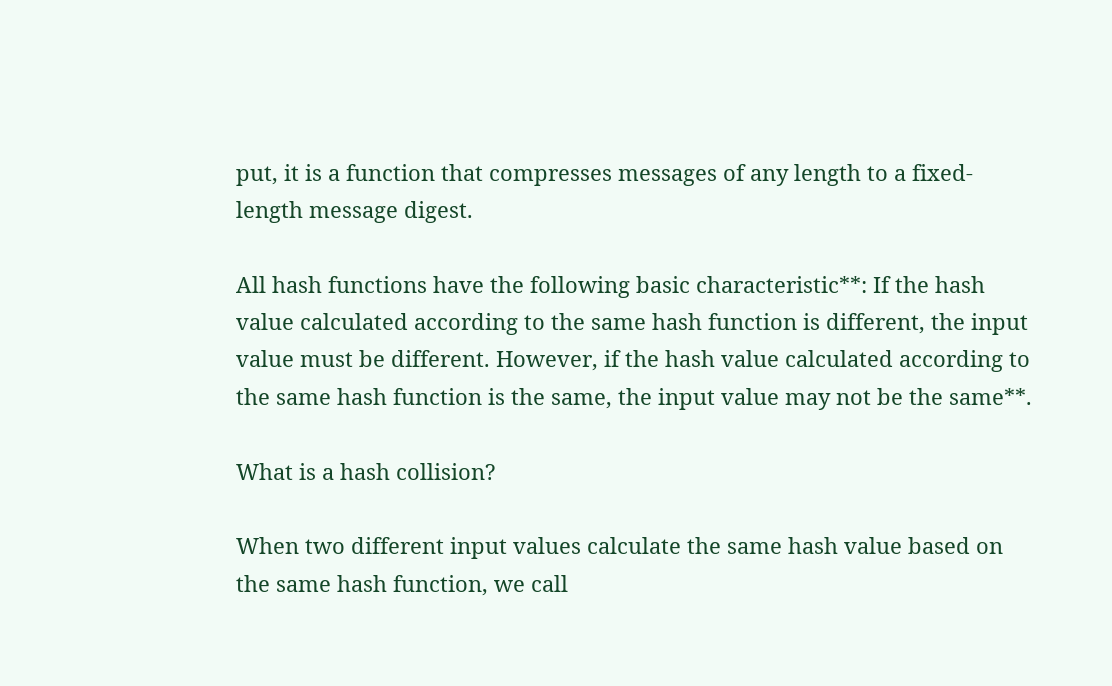put, it is a function that compresses messages of any length to a fixed-length message digest.

All hash functions have the following basic characteristic**: If the hash value calculated according to the same hash function is different, the input value must be different. However, if the hash value calculated according to the same hash function is the same, the input value may not be the same**.

What is a hash collision?

When two different input values calculate the same hash value based on the same hash function, we call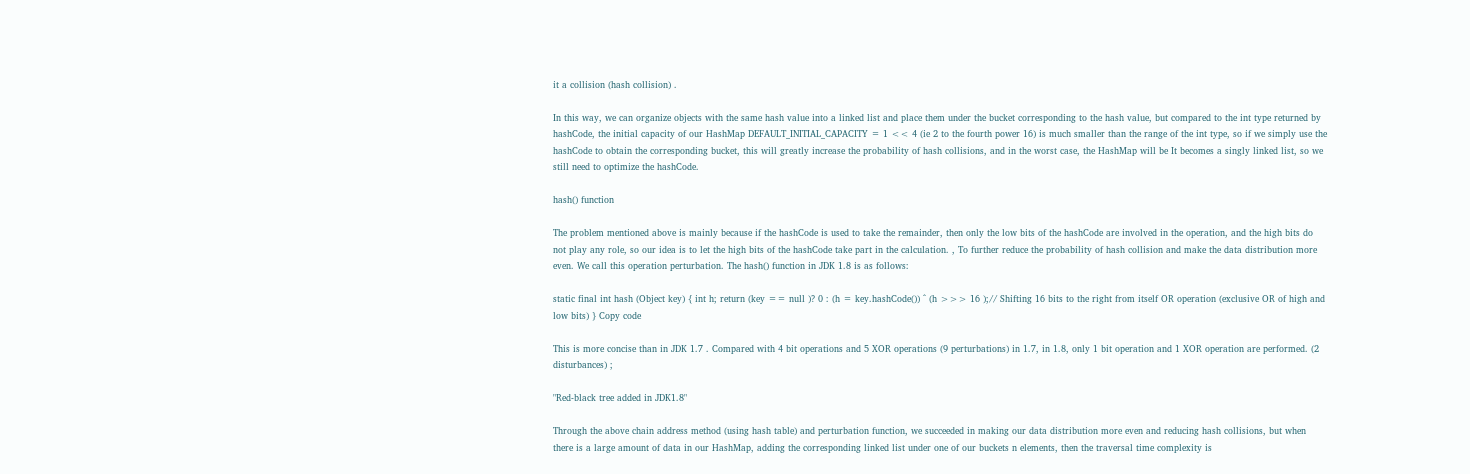it a collision (hash collision) .

In this way, we can organize objects with the same hash value into a linked list and place them under the bucket corresponding to the hash value, but compared to the int type returned by hashCode, the initial capacity of our HashMap DEFAULT_INITIAL_CAPACITY = 1 << 4 (ie 2 to the fourth power 16) is much smaller than the range of the int type, so if we simply use the hashCode to obtain the corresponding bucket, this will greatly increase the probability of hash collisions, and in the worst case, the HashMap will be It becomes a singly linked list, so we still need to optimize the hashCode.

hash() function

The problem mentioned above is mainly because if the hashCode is used to take the remainder, then only the low bits of the hashCode are involved in the operation, and the high bits do not play any role, so our idea is to let the high bits of the hashCode take part in the calculation. , To further reduce the probability of hash collision and make the data distribution more even. We call this operation perturbation. The hash() function in JDK 1.8 is as follows:

static final int hash (Object key) { int h; return (key == null )? 0 : (h = key.hashCode()) ^ (h >>> 16 );// Shifting 16 bits to the right from itself OR operation (exclusive OR of high and low bits) } Copy code

This is more concise than in JDK 1.7 . Compared with 4 bit operations and 5 XOR operations (9 perturbations) in 1.7, in 1.8, only 1 bit operation and 1 XOR operation are performed. (2 disturbances) ;

"Red-black tree added in JDK1.8"

Through the above chain address method (using hash table) and perturbation function, we succeeded in making our data distribution more even and reducing hash collisions, but when there is a large amount of data in our HashMap, adding the corresponding linked list under one of our buckets n elements, then the traversal time complexity is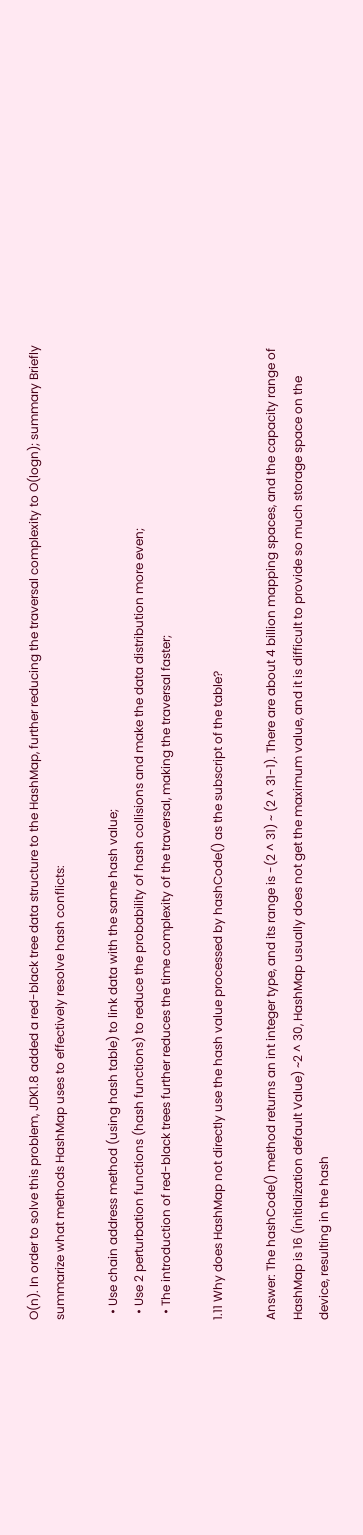O(n). In order to solve this problem, JDK1.8 added a red-black tree data structure to the HashMap, further reducing the traversal complexity to O(logn); summary Briefly summarize what methods HashMap uses to effectively resolve hash conflicts:

  • Use chain address method (using hash table) to link data with the same hash value;
  • Use 2 perturbation functions (hash functions) to reduce the probability of hash collisions and make the data distribution more even;
  • The introduction of red-black trees further reduces the time complexity of the traversal, making the traversal faster;

1.11 Why does HashMap not directly use the hash value processed by hashCode() as the subscript of the table?

Answer: The hashCode() method returns an int integer type, and its range is -(2 ^ 31) ~ (2 ^ 31-1). There are about 4 billion mapping spaces, and the capacity range of HashMap is 16 (initialization default Value) ~2 ^ 30, HashMap usually does not get the maximum value, and it is difficult to provide so much storage space on the device, resulting in the hash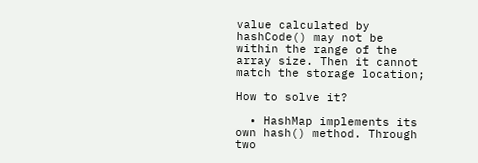value calculated by hashCode() may not be within the range of the array size. Then it cannot match the storage location;

How to solve it?

  • HashMap implements its own hash() method. Through two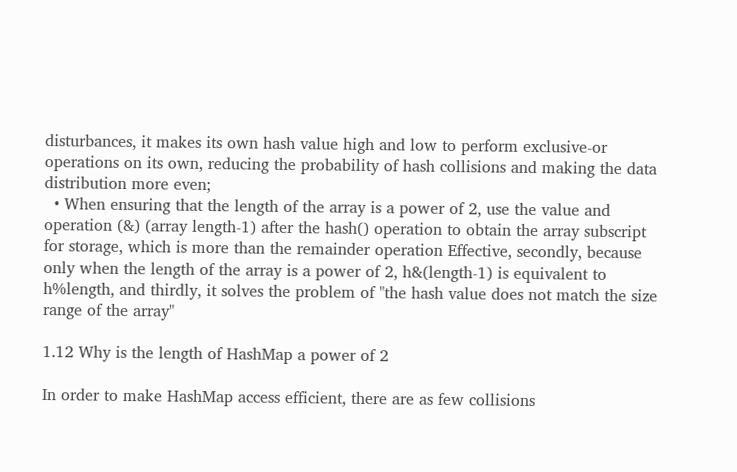disturbances, it makes its own hash value high and low to perform exclusive-or operations on its own, reducing the probability of hash collisions and making the data distribution more even;
  • When ensuring that the length of the array is a power of 2, use the value and operation (&) (array length-1) after the hash() operation to obtain the array subscript for storage, which is more than the remainder operation Effective, secondly, because only when the length of the array is a power of 2, h&(length-1) is equivalent to h%length, and thirdly, it solves the problem of "the hash value does not match the size range of the array"

1.12 Why is the length of HashMap a power of 2

In order to make HashMap access efficient, there are as few collisions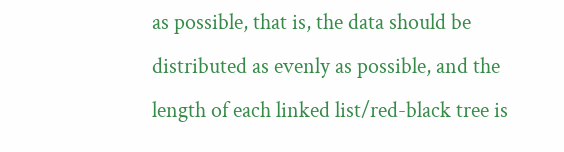as possible, that is, the data should be distributed as evenly as possible, and the length of each linked list/red-black tree is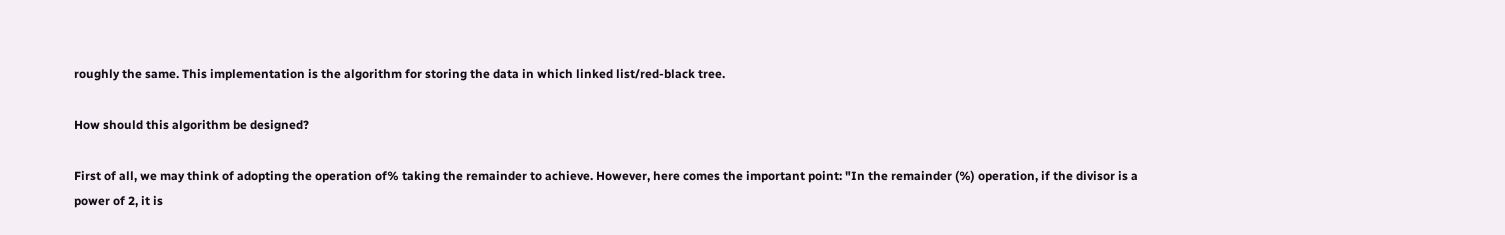roughly the same. This implementation is the algorithm for storing the data in which linked list/red-black tree.

How should this algorithm be designed?

First of all, we may think of adopting the operation of% taking the remainder to achieve. However, here comes the important point: "In the remainder (%) operation, if the divisor is a power of 2, it is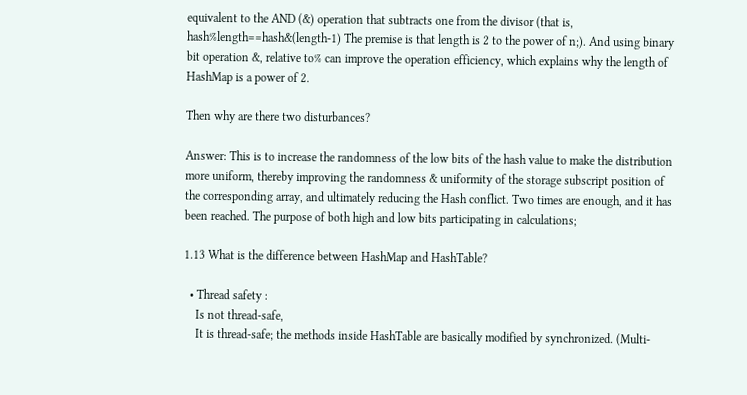equivalent to the AND (&) operation that subtracts one from the divisor (that is, hash%length==hash&(length-1) The premise is that length is 2 to the power of n;). And using binary bit operation &, relative to% can improve the operation efficiency, which explains why the length of HashMap is a power of 2.

Then why are there two disturbances?

Answer: This is to increase the randomness of the low bits of the hash value to make the distribution more uniform, thereby improving the randomness & uniformity of the storage subscript position of the corresponding array, and ultimately reducing the Hash conflict. Two times are enough, and it has been reached. The purpose of both high and low bits participating in calculations;

1.13 What is the difference between HashMap and HashTable?

  • Thread safety :
    Is not thread-safe,
    It is thread-safe; the methods inside HashTable are basically modified by synchronized. (Multi-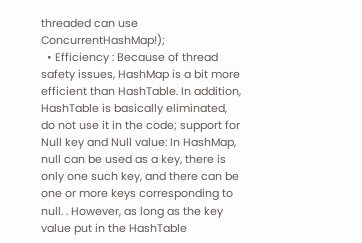threaded can use ConcurrentHashMap!);
  • Efficiency : Because of thread safety issues, HashMap is a bit more efficient than HashTable. In addition, HashTable is basically eliminated, do not use it in the code; support for Null key and Null value: In HashMap, null can be used as a key, there is only one such key, and there can be one or more keys corresponding to null. . However, as long as the key value put in the HashTable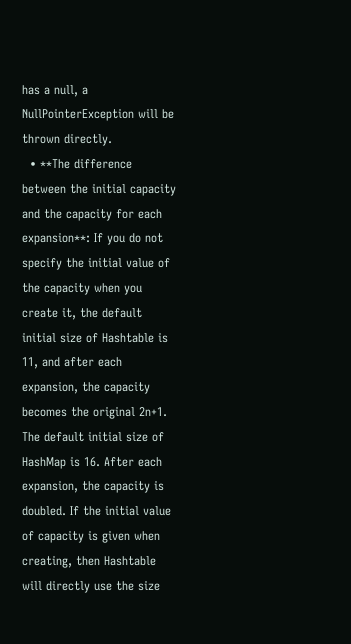has a null, a NullPointerException will be thrown directly.
  • **The difference between the initial capacity and the capacity for each expansion**: If you do not specify the initial value of the capacity when you create it, the default initial size of Hashtable is 11, and after each expansion, the capacity becomes the original 2n+1. The default initial size of HashMap is 16. After each expansion, the capacity is doubled. If the initial value of capacity is given when creating, then Hashtable will directly use the size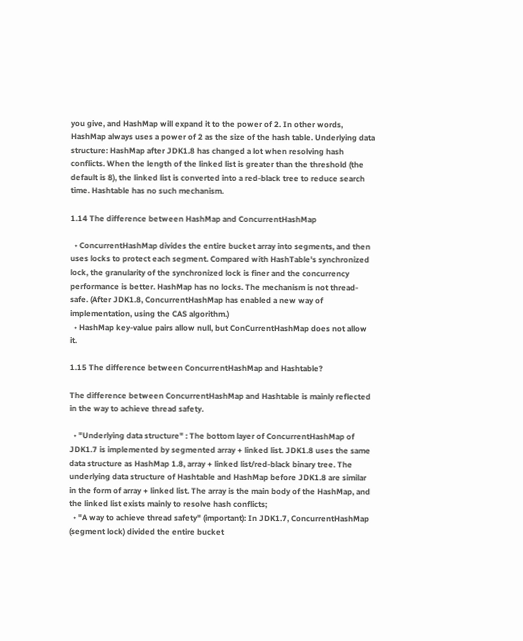you give, and HashMap will expand it to the power of 2. In other words, HashMap always uses a power of 2 as the size of the hash table. Underlying data structure: HashMap after JDK1.8 has changed a lot when resolving hash conflicts. When the length of the linked list is greater than the threshold (the default is 8), the linked list is converted into a red-black tree to reduce search time. Hashtable has no such mechanism.

1.14 The difference between HashMap and ConcurrentHashMap

  • ConcurrentHashMap divides the entire bucket array into segments, and then uses locks to protect each segment. Compared with HashTable's synchronized lock, the granularity of the synchronized lock is finer and the concurrency performance is better. HashMap has no locks. The mechanism is not thread-safe. (After JDK1.8, ConcurrentHashMap has enabled a new way of implementation, using the CAS algorithm.)
  • HashMap key-value pairs allow null, but ConCurrentHashMap does not allow it.

1.15 The difference between ConcurrentHashMap and Hashtable?

The difference between ConcurrentHashMap and Hashtable is mainly reflected in the way to achieve thread safety.

  • "Underlying data structure" : The bottom layer of ConcurrentHashMap of JDK1.7 is implemented by segmented array + linked list. JDK1.8 uses the same data structure as HashMap 1.8, array + linked list/red-black binary tree. The underlying data structure of Hashtable and HashMap before JDK1.8 are similar in the form of array + linked list. The array is the main body of the HashMap, and the linked list exists mainly to resolve hash conflicts;
  • "A way to achieve thread safety" (important): In JDK1.7, ConcurrentHashMap (segment lock) divided the entire bucket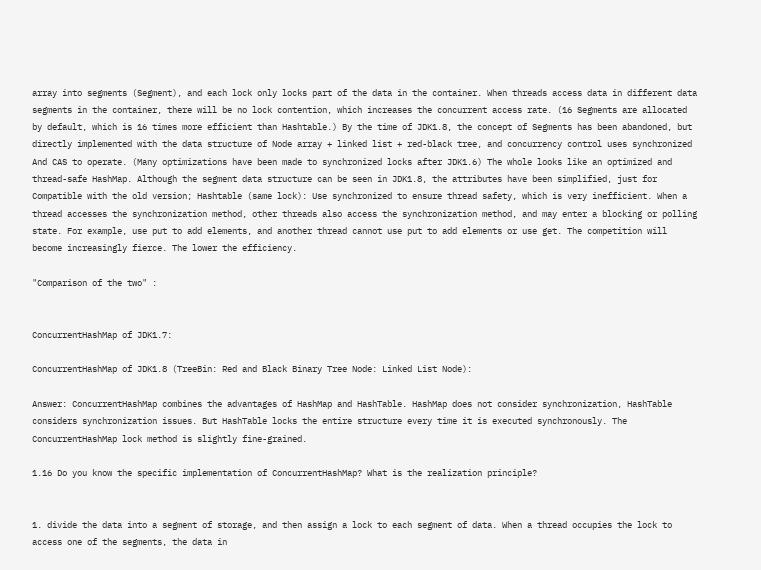array into segments (Segment), and each lock only locks part of the data in the container. When threads access data in different data segments in the container, there will be no lock contention, which increases the concurrent access rate. (16 Segments are allocated by default, which is 16 times more efficient than Hashtable.) By the time of JDK1.8, the concept of Segments has been abandoned, but directly implemented with the data structure of Node array + linked list + red-black tree, and concurrency control uses synchronized And CAS to operate. (Many optimizations have been made to synchronized locks after JDK1.6) The whole looks like an optimized and thread-safe HashMap. Although the segment data structure can be seen in JDK1.8, the attributes have been simplified, just for Compatible with the old version; Hashtable (same lock): Use synchronized to ensure thread safety, which is very inefficient. When a thread accesses the synchronization method, other threads also access the synchronization method, and may enter a blocking or polling state. For example, use put to add elements, and another thread cannot use put to add elements or use get. The competition will become increasingly fierce. The lower the efficiency.

"Comparison of the two" :


ConcurrentHashMap of JDK1.7:

ConcurrentHashMap of JDK1.8 (TreeBin: Red and Black Binary Tree Node: Linked List Node):

Answer: ConcurrentHashMap combines the advantages of HashMap and HashTable. HashMap does not consider synchronization, HashTable considers synchronization issues. But HashTable locks the entire structure every time it is executed synchronously. The ConcurrentHashMap lock method is slightly fine-grained.

1.16 Do you know the specific implementation of ConcurrentHashMap? What is the realization principle?


1. divide the data into a segment of storage, and then assign a lock to each segment of data. When a thread occupies the lock to access one of the segments, the data in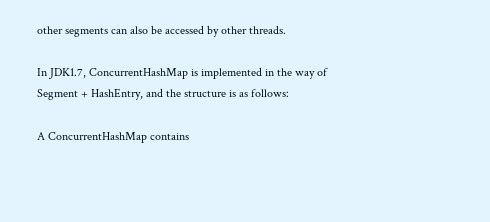other segments can also be accessed by other threads.

In JDK1.7, ConcurrentHashMap is implemented in the way of Segment + HashEntry, and the structure is as follows:

A ConcurrentHashMap contains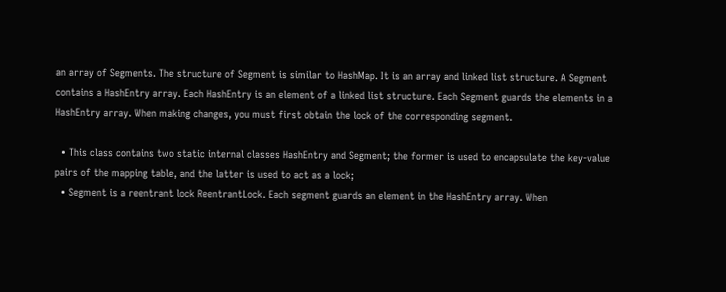an array of Segments. The structure of Segment is similar to HashMap. It is an array and linked list structure. A Segment contains a HashEntry array. Each HashEntry is an element of a linked list structure. Each Segment guards the elements in a HashEntry array. When making changes, you must first obtain the lock of the corresponding segment.

  • This class contains two static internal classes HashEntry and Segment; the former is used to encapsulate the key-value pairs of the mapping table, and the latter is used to act as a lock;
  • Segment is a reentrant lock ReentrantLock. Each segment guards an element in the HashEntry array. When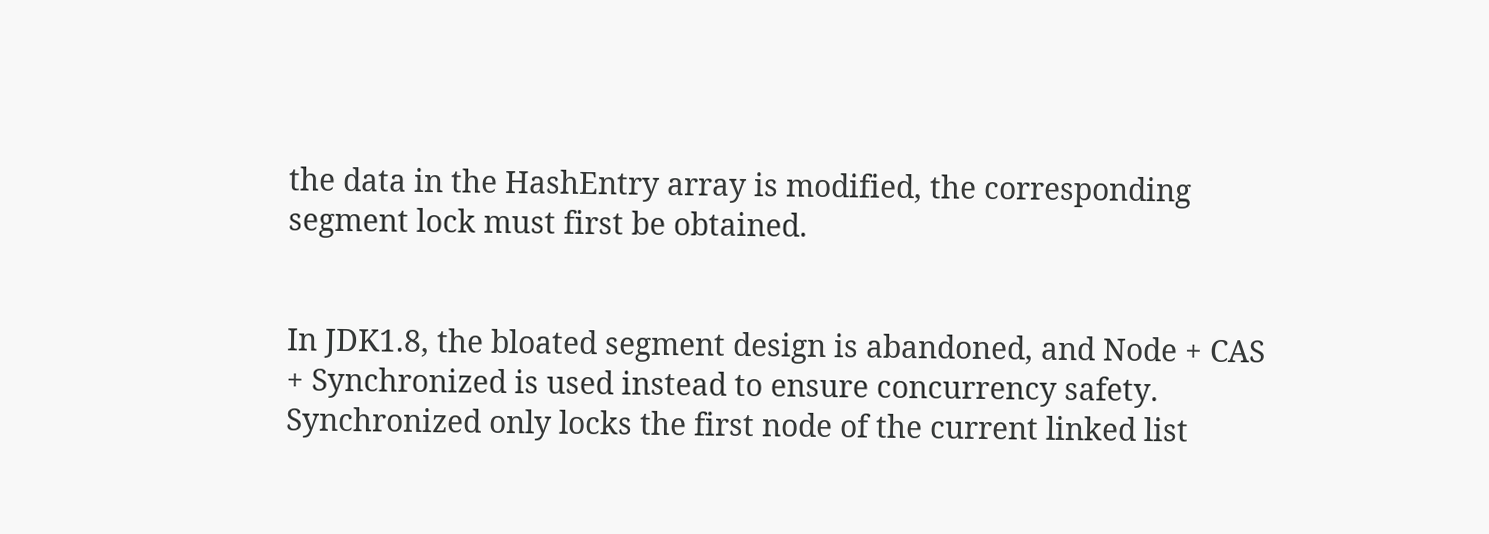the data in the HashEntry array is modified, the corresponding segment lock must first be obtained.


In JDK1.8, the bloated segment design is abandoned, and Node + CAS + Synchronized is used instead to ensure concurrency safety. Synchronized only locks the first node of the current linked list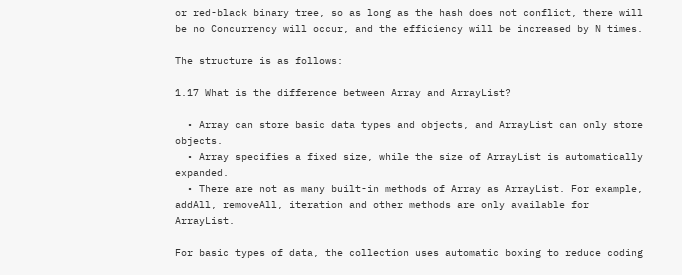or red-black binary tree, so as long as the hash does not conflict, there will be no Concurrency will occur, and the efficiency will be increased by N times.

The structure is as follows:

1.17 What is the difference between Array and ArrayList?

  • Array can store basic data types and objects, and ArrayList can only store objects.
  • Array specifies a fixed size, while the size of ArrayList is automatically expanded.
  • There are not as many built-in methods of Array as ArrayList. For example, addAll, removeAll, iteration and other methods are only available for ArrayList.

For basic types of data, the collection uses automatic boxing to reduce coding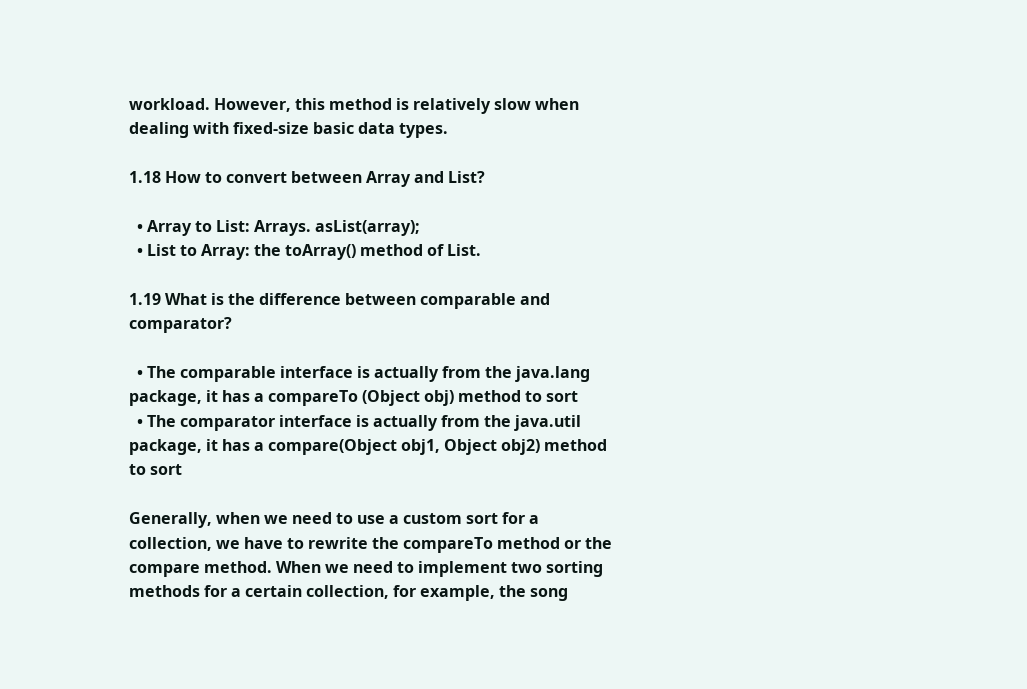workload. However, this method is relatively slow when dealing with fixed-size basic data types.

1.18 How to convert between Array and List?

  • Array to List: Arrays. asList(array);
  • List to Array: the toArray() method of List.

1.19 What is the difference between comparable and comparator?

  • The comparable interface is actually from the java.lang package, it has a compareTo (Object obj) method to sort
  • The comparator interface is actually from the java.util package, it has a compare(Object obj1, Object obj2) method to sort

Generally, when we need to use a custom sort for a collection, we have to rewrite the compareTo method or the compare method. When we need to implement two sorting methods for a certain collection, for example, the song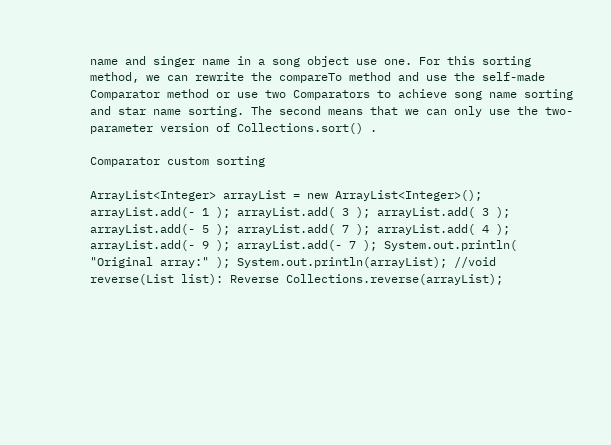name and singer name in a song object use one. For this sorting method, we can rewrite the compareTo method and use the self-made Comparator method or use two Comparators to achieve song name sorting and star name sorting. The second means that we can only use the two-parameter version of Collections.sort() .

Comparator custom sorting

ArrayList<Integer> arrayList = new ArrayList<Integer>(); arrayList.add(- 1 ); arrayList.add( 3 ); arrayList.add( 3 ); arrayList.add(- 5 ); arrayList.add( 7 ); arrayList.add( 4 ); arrayList.add(- 9 ); arrayList.add(- 7 ); System.out.println( "Original array:" ); System.out.println(arrayList); //void reverse(List list): Reverse Collections.reverse(arrayList);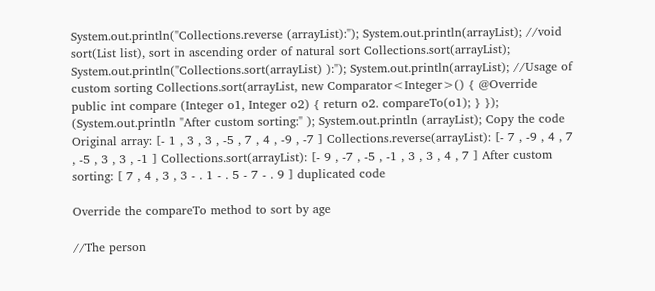System.out.println("Collections.reverse (arrayList):"); System.out.println(arrayList); //void sort(List list), sort in ascending order of natural sort Collections.sort(arrayList); System.out.println("Collections.sort(arrayList) ):"); System.out.println(arrayList); //Usage of custom sorting Collections.sort(arrayList, new Comparator<Integer>() { @Override public int compare (Integer o1, Integer o2) { return o2. compareTo(o1); } }); (System.out.println "After custom sorting:" ); System.out.println (arrayList); Copy the code
Original array: [- 1 , 3 , 3 , -5 , 7 , 4 , -9 , -7 ] Collections.reverse(arrayList): [- 7 , -9 , 4 , 7 , -5 , 3 , 3 , -1 ] Collections.sort(arrayList): [- 9 , -7 , -5 , -1 , 3 , 3 , 4 , 7 ] After custom sorting: [ 7 , 4 , 3 , 3 - . 1 - . 5 - 7 - . 9 ] duplicated code

Override the compareTo method to sort by age

//The person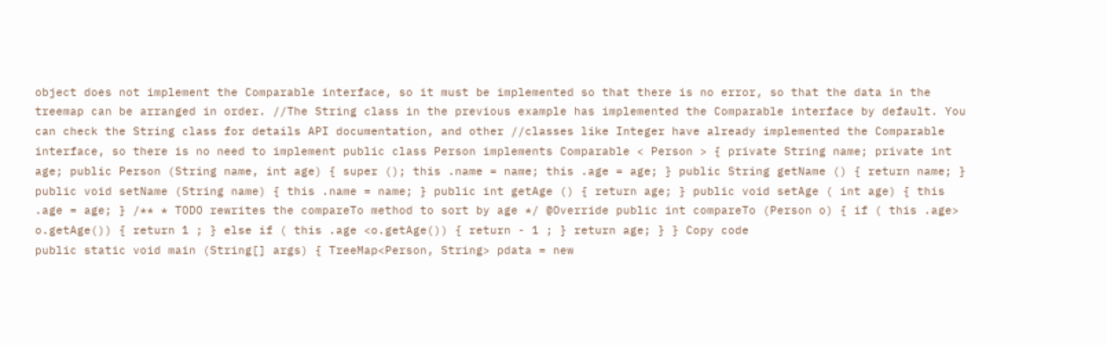object does not implement the Comparable interface, so it must be implemented so that there is no error, so that the data in the treemap can be arranged in order. //The String class in the previous example has implemented the Comparable interface by default. You can check the String class for details API documentation, and other //classes like Integer have already implemented the Comparable interface, so there is no need to implement public class Person implements Comparable < Person > { private String name; private int age; public Person (String name, int age) { super (); this .name = name; this .age = age; } public String getName () { return name; } public void setName (String name) { this .name = name; } public int getAge () { return age; } public void setAge ( int age) { this .age = age; } /** * TODO rewrites the compareTo method to sort by age */ @Override public int compareTo (Person o) { if ( this .age> o.getAge()) { return 1 ; } else if ( this .age <o.getAge()) { return - 1 ; } return age; } } Copy code
public static void main (String[] args) { TreeMap<Person, String> pdata = new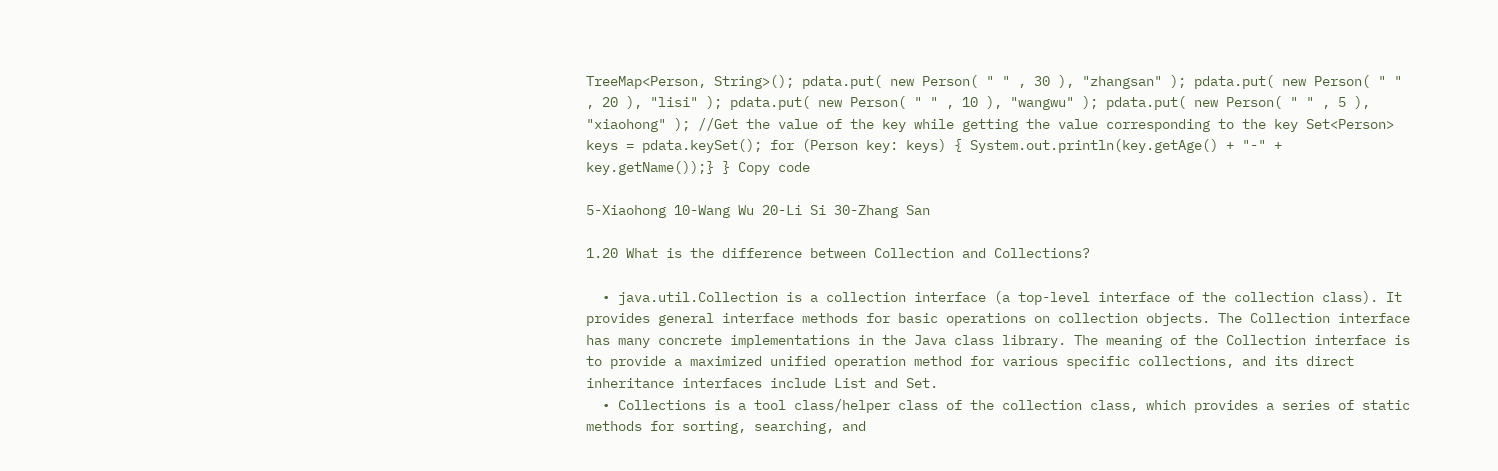TreeMap<Person, String>(); pdata.put( new Person( " " , 30 ), "zhangsan" ); pdata.put( new Person( " " , 20 ), "lisi" ); pdata.put( new Person( " " , 10 ), "wangwu" ); pdata.put( new Person( " " , 5 ), "xiaohong" ); //Get the value of the key while getting the value corresponding to the key Set<Person> keys = pdata.keySet(); for (Person key: keys) { System.out.println(key.getAge() + "-" + key.getName());} } Copy code

5-Xiaohong 10-Wang Wu 20-Li Si 30-Zhang San

1.20 What is the difference between Collection and Collections?

  • java.util.Collection is a collection interface (a top-level interface of the collection class). It provides general interface methods for basic operations on collection objects. The Collection interface has many concrete implementations in the Java class library. The meaning of the Collection interface is to provide a maximized unified operation method for various specific collections, and its direct inheritance interfaces include List and Set.
  • Collections is a tool class/helper class of the collection class, which provides a series of static methods for sorting, searching, and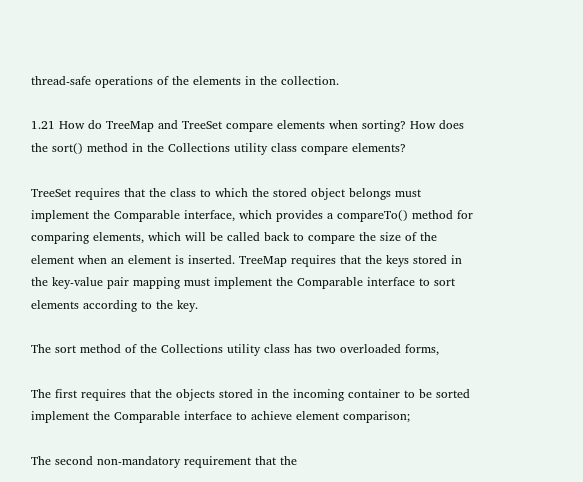thread-safe operations of the elements in the collection.

1.21 How do TreeMap and TreeSet compare elements when sorting? How does the sort() method in the Collections utility class compare elements?

TreeSet requires that the class to which the stored object belongs must implement the Comparable interface, which provides a compareTo() method for comparing elements, which will be called back to compare the size of the element when an element is inserted. TreeMap requires that the keys stored in the key-value pair mapping must implement the Comparable interface to sort elements according to the key.

The sort method of the Collections utility class has two overloaded forms,

The first requires that the objects stored in the incoming container to be sorted implement the Comparable interface to achieve element comparison;

The second non-mandatory requirement that the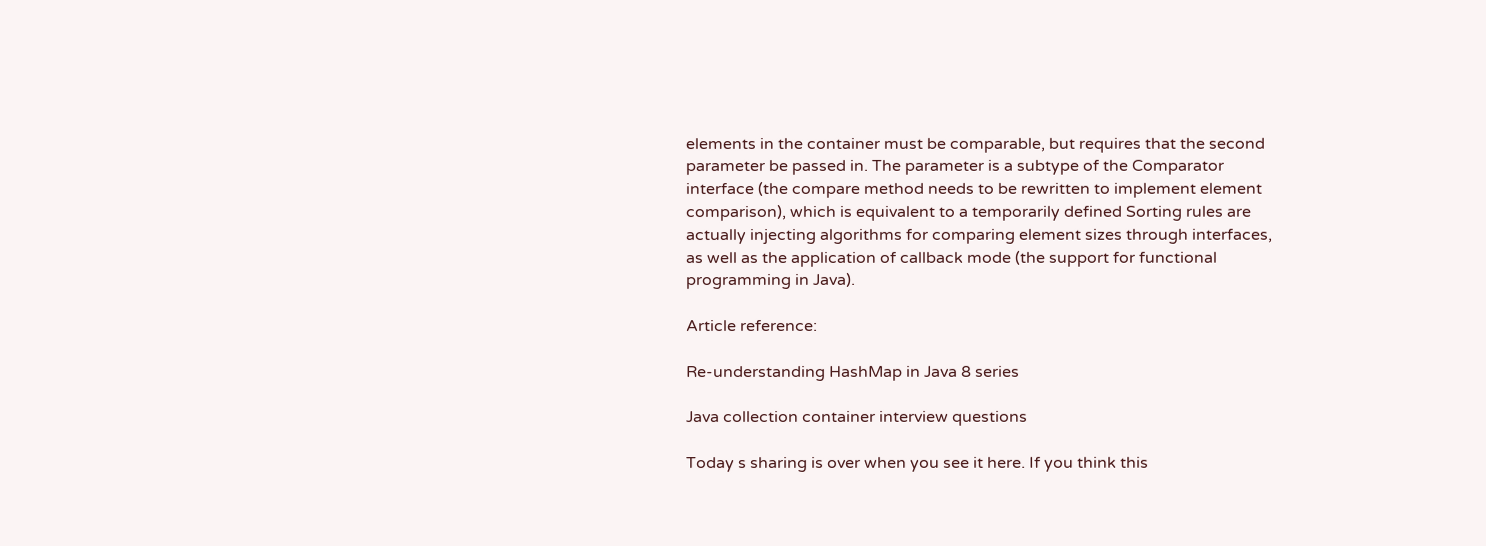elements in the container must be comparable, but requires that the second parameter be passed in. The parameter is a subtype of the Comparator interface (the compare method needs to be rewritten to implement element comparison), which is equivalent to a temporarily defined Sorting rules are actually injecting algorithms for comparing element sizes through interfaces, as well as the application of callback mode (the support for functional programming in Java).

Article reference:

Re-understanding HashMap in Java 8 series

Java collection container interview questions

Today s sharing is over when you see it here. If you think this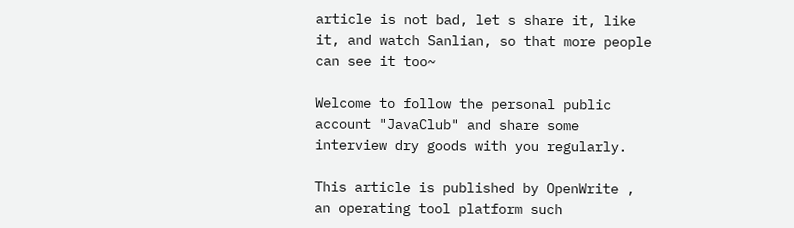article is not bad, let s share it, like it, and watch Sanlian, so that more people can see it too~

Welcome to follow the personal public account "JavaClub" and share some interview dry goods with you regularly.

This article is published by OpenWrite , an operating tool platform such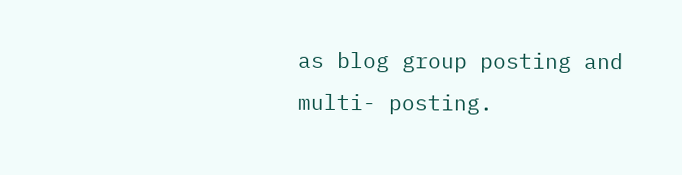as blog group posting and multi- posting.